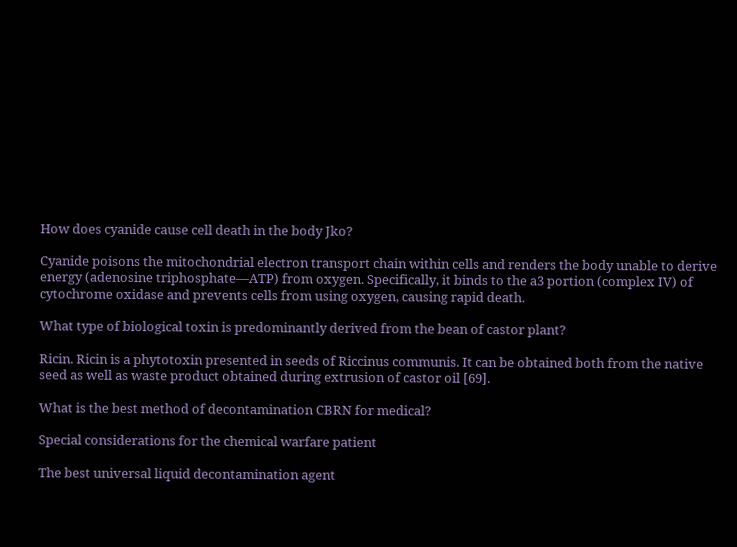How does cyanide cause cell death in the body Jko?

Cyanide poisons the mitochondrial electron transport chain within cells and renders the body unable to derive energy (adenosine triphosphate—ATP) from oxygen. Specifically, it binds to the a3 portion (complex IV) of cytochrome oxidase and prevents cells from using oxygen, causing rapid death.

What type of biological toxin is predominantly derived from the bean of castor plant?

Ricin. Ricin is a phytotoxin presented in seeds of Riccinus communis. It can be obtained both from the native seed as well as waste product obtained during extrusion of castor oil [69].

What is the best method of decontamination CBRN for medical?

Special considerations for the chemical warfare patient

The best universal liquid decontamination agent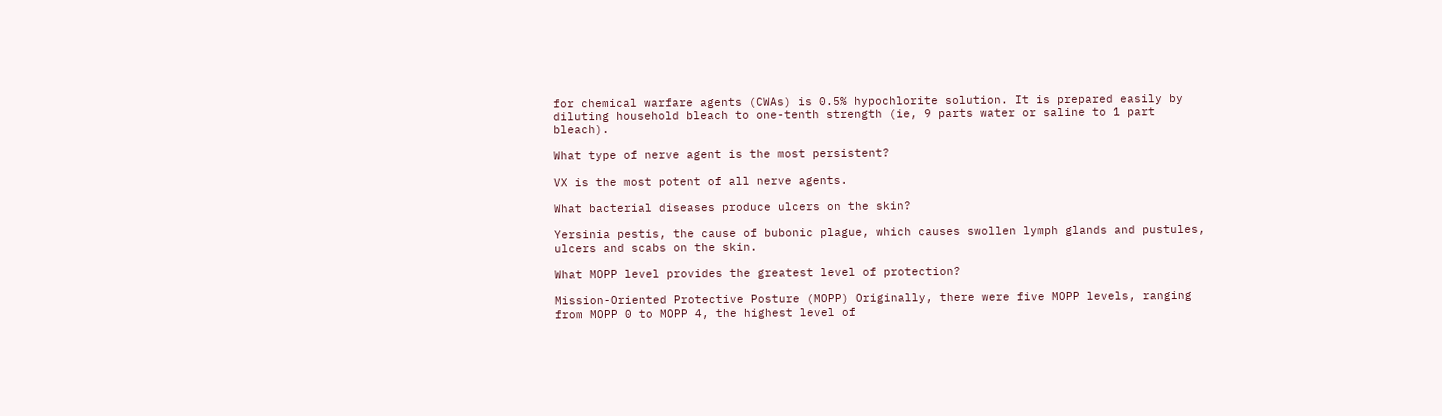for chemical warfare agents (CWAs) is 0.5% hypochlorite solution. It is prepared easily by diluting household bleach to one-tenth strength (ie, 9 parts water or saline to 1 part bleach).

What type of nerve agent is the most persistent?

VX is the most potent of all nerve agents.

What bacterial diseases produce ulcers on the skin?

Yersinia pestis, the cause of bubonic plague, which causes swollen lymph glands and pustules, ulcers and scabs on the skin.

What MOPP level provides the greatest level of protection?

Mission-Oriented Protective Posture (MOPP) Originally, there were five MOPP levels, ranging from MOPP 0 to MOPP 4, the highest level of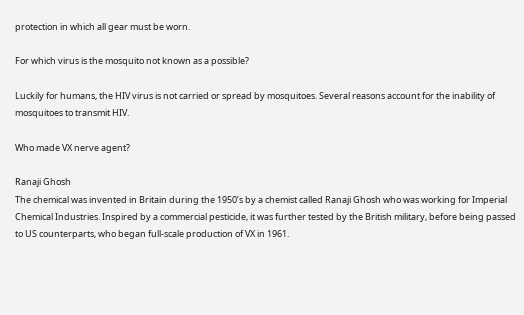protection in which all gear must be worn.

For which virus is the mosquito not known as a possible?

Luckily for humans, the HIV virus is not carried or spread by mosquitoes. Several reasons account for the inability of mosquitoes to transmit HIV.

Who made VX nerve agent?

Ranaji Ghosh
The chemical was invented in Britain during the 1950’s by a chemist called Ranaji Ghosh who was working for Imperial Chemical Industries. Inspired by a commercial pesticide, it was further tested by the British military, before being passed to US counterparts, who began full-scale production of VX in 1961.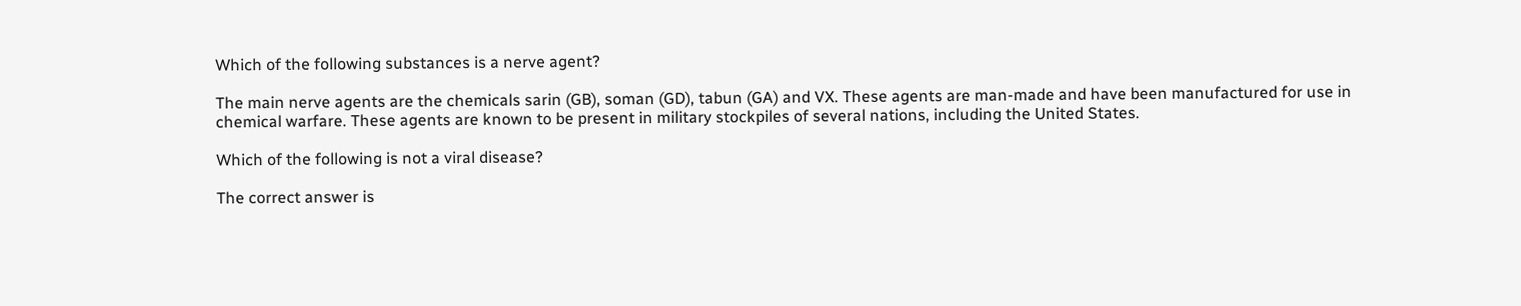Which of the following substances is a nerve agent?

The main nerve agents are the chemicals sarin (GB), soman (GD), tabun (GA) and VX. These agents are man-made and have been manufactured for use in chemical warfare. These agents are known to be present in military stockpiles of several nations, including the United States.

Which of the following is not a viral disease?

The correct answer is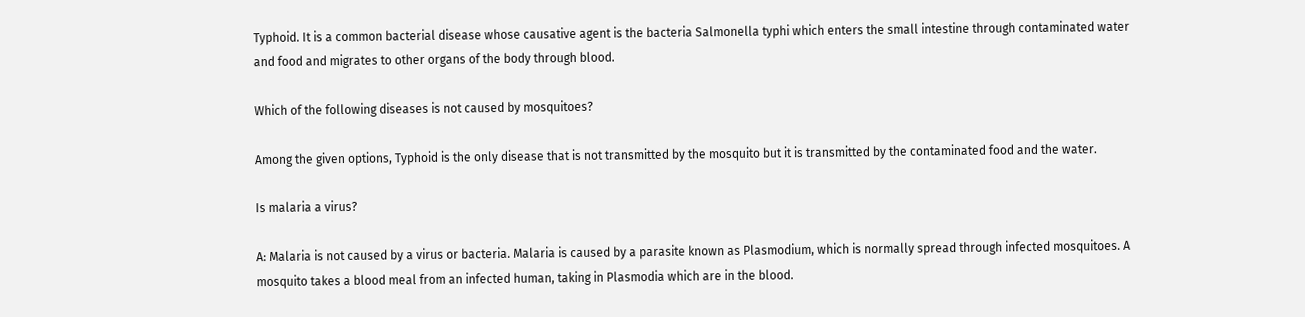Typhoid. It is a common bacterial disease whose causative agent is the bacteria Salmonella typhi which enters the small intestine through contaminated water and food and migrates to other organs of the body through blood.

Which of the following diseases is not caused by mosquitoes?

Among the given options, Typhoid is the only disease that is not transmitted by the mosquito but it is transmitted by the contaminated food and the water.

Is malaria a virus?

A: Malaria is not caused by a virus or bacteria. Malaria is caused by a parasite known as Plasmodium, which is normally spread through infected mosquitoes. A mosquito takes a blood meal from an infected human, taking in Plasmodia which are in the blood.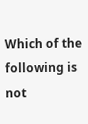Which of the following is not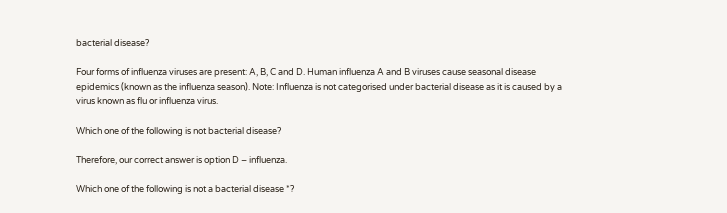bacterial disease?

Four forms of influenza viruses are present: A, B, C and D. Human influenza A and B viruses cause seasonal disease epidemics (known as the influenza season). Note: Influenza is not categorised under bacterial disease as it is caused by a virus known as flu or influenza virus.

Which one of the following is not bacterial disease?

Therefore, our correct answer is option D – influenza.

Which one of the following is not a bacterial disease *?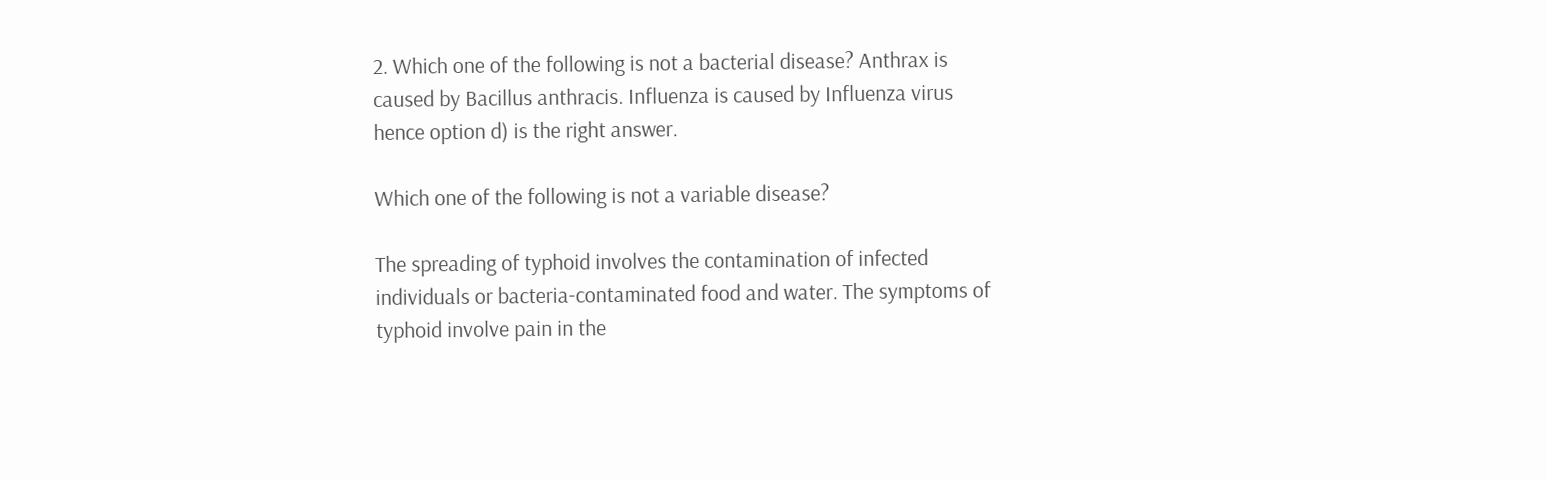2. Which one of the following is not a bacterial disease? Anthrax is caused by Bacillus anthracis. Influenza is caused by Influenza virus hence option d) is the right answer.

Which one of the following is not a variable disease?

The spreading of typhoid involves the contamination of infected individuals or bacteria-contaminated food and water. The symptoms of typhoid involve pain in the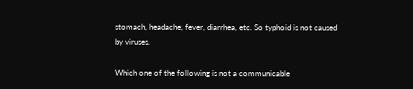stomach, headache, fever, diarrhea, etc. So typhoid is not caused by viruses.

Which one of the following is not a communicable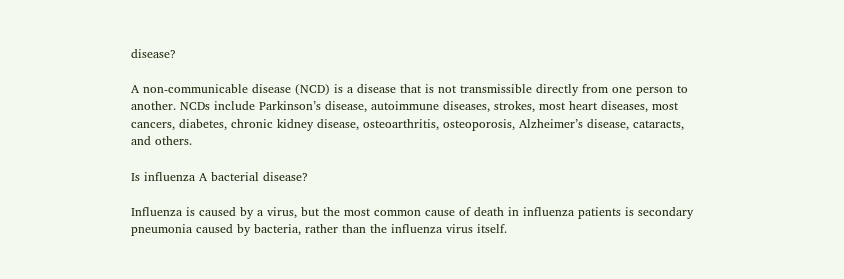disease?

A non-communicable disease (NCD) is a disease that is not transmissible directly from one person to another. NCDs include Parkinson’s disease, autoimmune diseases, strokes, most heart diseases, most cancers, diabetes, chronic kidney disease, osteoarthritis, osteoporosis, Alzheimer’s disease, cataracts, and others.

Is influenza A bacterial disease?

Influenza is caused by a virus, but the most common cause of death in influenza patients is secondary pneumonia caused by bacteria, rather than the influenza virus itself.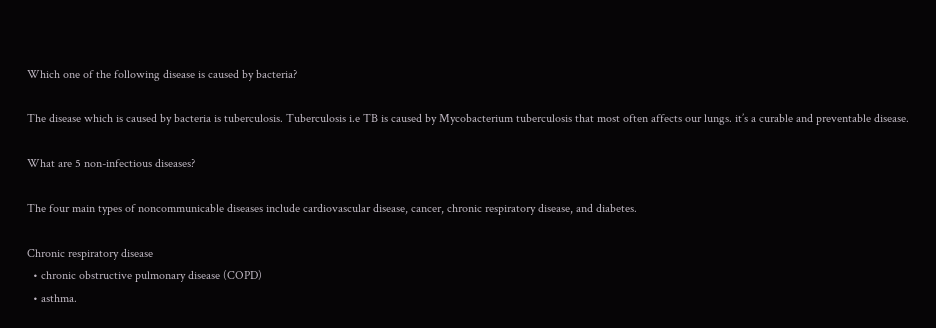Which one of the following disease is caused by bacteria?

The disease which is caused by bacteria is tuberculosis. Tuberculosis i.e TB is caused by Mycobacterium tuberculosis that most often affects our lungs. it’s a curable and preventable disease.

What are 5 non-infectious diseases?

The four main types of noncommunicable diseases include cardiovascular disease, cancer, chronic respiratory disease, and diabetes.

Chronic respiratory disease
  • chronic obstructive pulmonary disease (COPD)
  • asthma.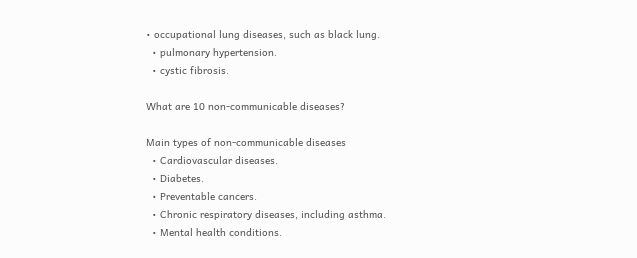• occupational lung diseases, such as black lung.
  • pulmonary hypertension.
  • cystic fibrosis.

What are 10 non-communicable diseases?

Main types of non-communicable diseases
  • Cardiovascular diseases.
  • Diabetes.
  • Preventable cancers.
  • Chronic respiratory diseases, including asthma.
  • Mental health conditions.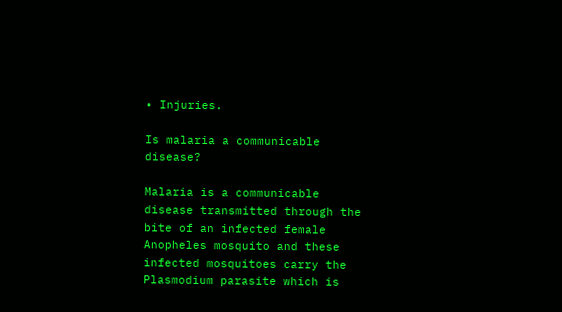• Injuries.

Is malaria a communicable disease?

Malaria is a communicable disease transmitted through the bite of an infected female Anopheles mosquito and these infected mosquitoes carry the Plasmodium parasite which is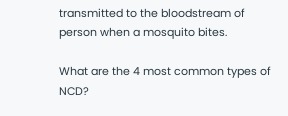transmitted to the bloodstream of person when a mosquito bites.

What are the 4 most common types of NCD?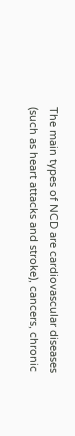The main types of NCD are cardiovascular diseases (such as heart attacks and stroke), cancers, chronic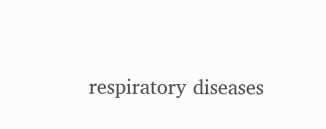respiratory diseases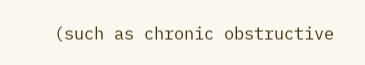(such as chronic obstructive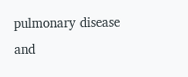pulmonary disease and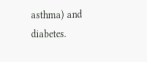asthma) and diabetes.